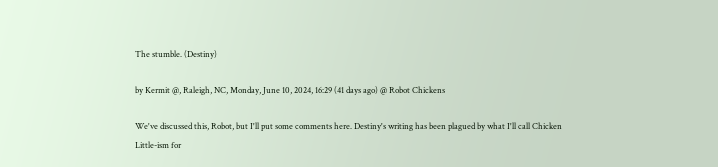The stumble. (Destiny)

by Kermit @, Raleigh, NC, Monday, June 10, 2024, 16:29 (41 days ago) @ Robot Chickens

We've discussed this, Robot, but I'll put some comments here. Destiny's writing has been plagued by what I'll call Chicken Little-ism for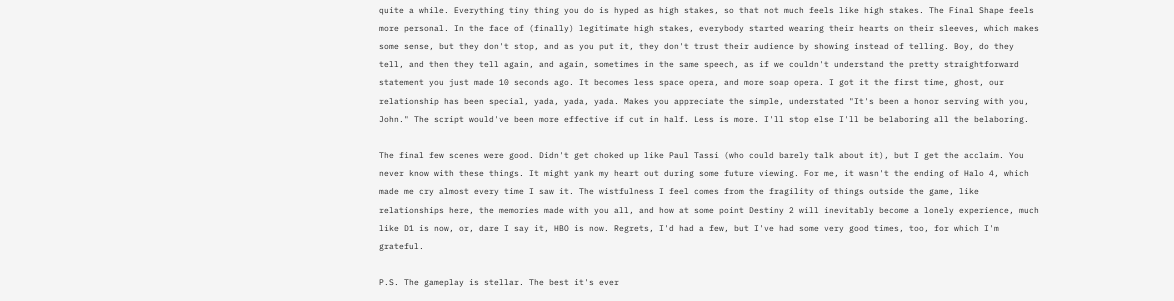quite a while. Everything tiny thing you do is hyped as high stakes, so that not much feels like high stakes. The Final Shape feels more personal. In the face of (finally) legitimate high stakes, everybody started wearing their hearts on their sleeves, which makes some sense, but they don't stop, and as you put it, they don't trust their audience by showing instead of telling. Boy, do they tell, and then they tell again, and again, sometimes in the same speech, as if we couldn't understand the pretty straightforward statement you just made 10 seconds ago. It becomes less space opera, and more soap opera. I got it the first time, ghost, our relationship has been special, yada, yada, yada. Makes you appreciate the simple, understated "It's been a honor serving with you, John." The script would've been more effective if cut in half. Less is more. I'll stop else I'll be belaboring all the belaboring.

The final few scenes were good. Didn't get choked up like Paul Tassi (who could barely talk about it), but I get the acclaim. You never know with these things. It might yank my heart out during some future viewing. For me, it wasn't the ending of Halo 4, which made me cry almost every time I saw it. The wistfulness I feel comes from the fragility of things outside the game, like relationships here, the memories made with you all, and how at some point Destiny 2 will inevitably become a lonely experience, much like D1 is now, or, dare I say it, HBO is now. Regrets, I'd had a few, but I've had some very good times, too, for which I'm grateful.

P.S. The gameplay is stellar. The best it's ever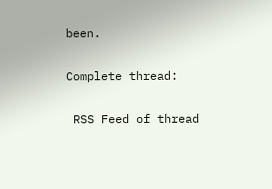been.

Complete thread:

 RSS Feed of thread